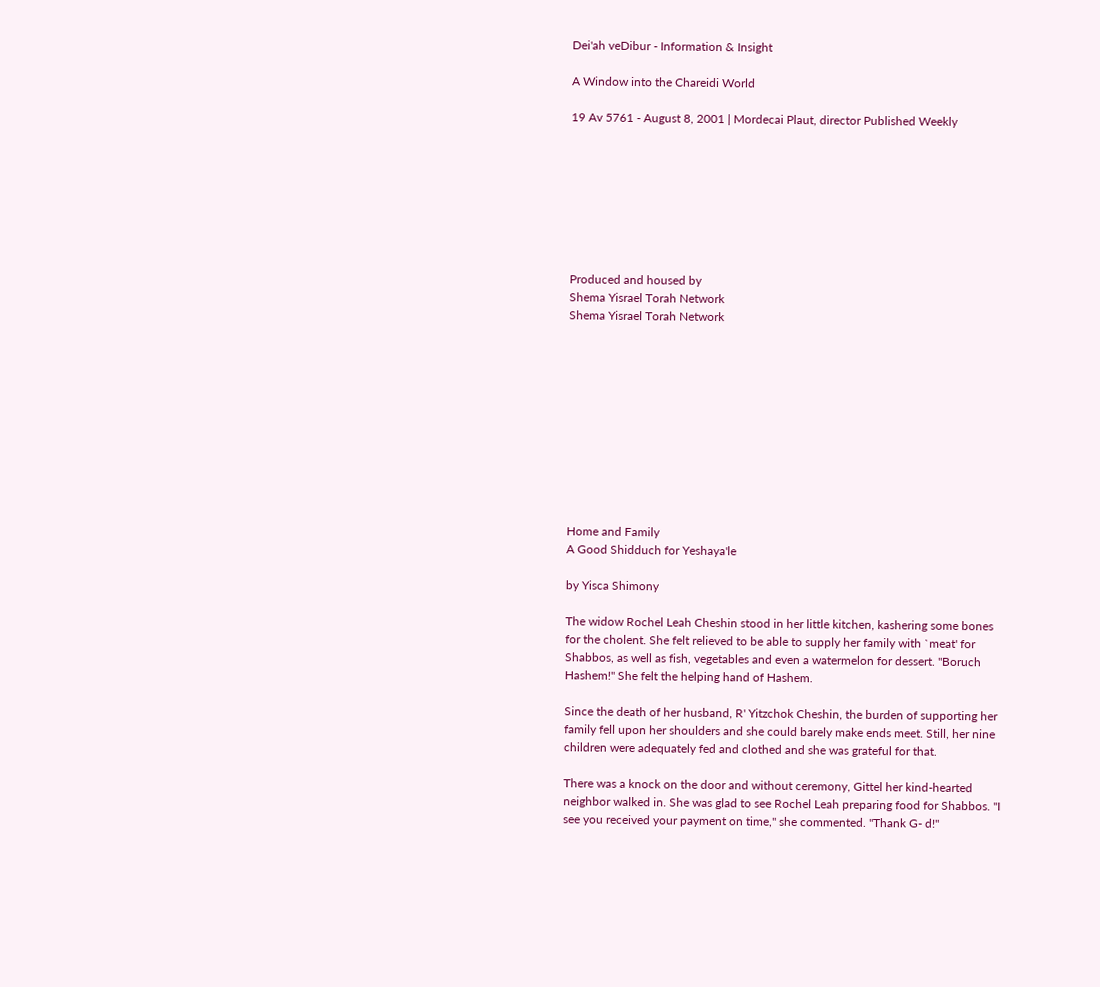Dei'ah veDibur - Information & Insight

A Window into the Chareidi World

19 Av 5761 - August 8, 2001 | Mordecai Plaut, director Published Weekly








Produced and housed by
Shema Yisrael Torah Network
Shema Yisrael Torah Network











Home and Family
A Good Shidduch for Yeshaya'le

by Yisca Shimony

The widow Rochel Leah Cheshin stood in her little kitchen, kashering some bones for the cholent. She felt relieved to be able to supply her family with `meat' for Shabbos, as well as fish, vegetables and even a watermelon for dessert. "Boruch Hashem!" She felt the helping hand of Hashem.

Since the death of her husband, R' Yitzchok Cheshin, the burden of supporting her family fell upon her shoulders and she could barely make ends meet. Still, her nine children were adequately fed and clothed and she was grateful for that.

There was a knock on the door and without ceremony, Gittel her kind-hearted neighbor walked in. She was glad to see Rochel Leah preparing food for Shabbos. "I see you received your payment on time," she commented. "Thank G- d!"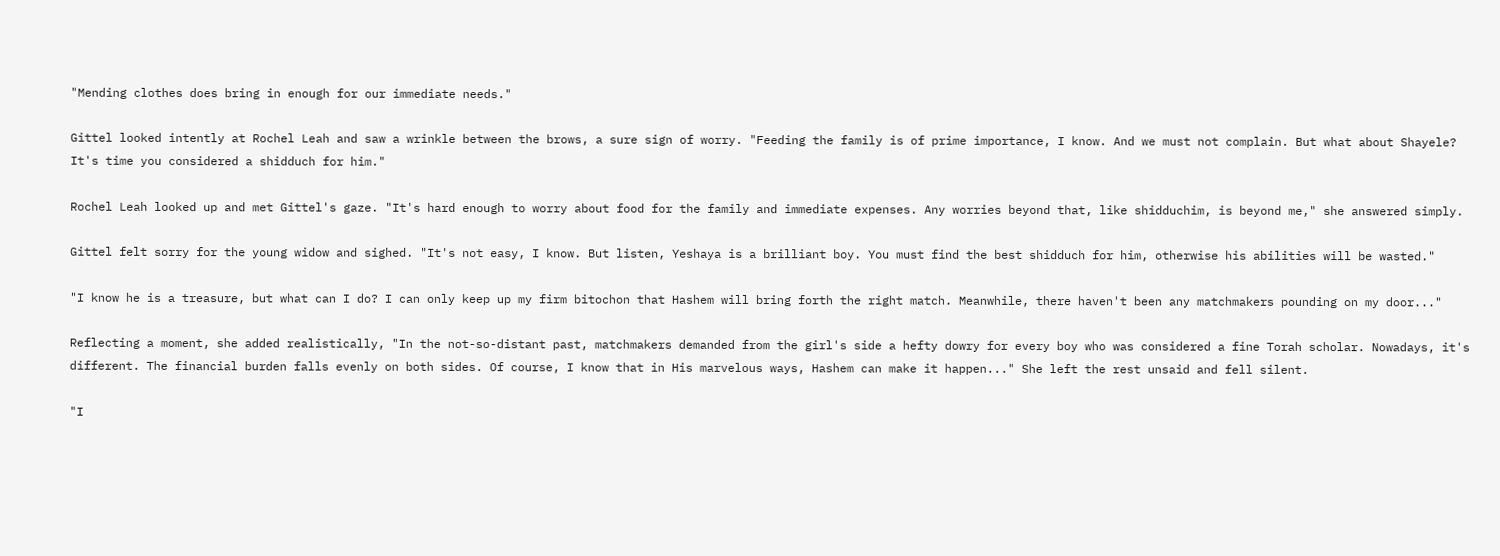"Mending clothes does bring in enough for our immediate needs."

Gittel looked intently at Rochel Leah and saw a wrinkle between the brows, a sure sign of worry. "Feeding the family is of prime importance, I know. And we must not complain. But what about Shayele? It's time you considered a shidduch for him."

Rochel Leah looked up and met Gittel's gaze. "It's hard enough to worry about food for the family and immediate expenses. Any worries beyond that, like shidduchim, is beyond me," she answered simply.

Gittel felt sorry for the young widow and sighed. "It's not easy, I know. But listen, Yeshaya is a brilliant boy. You must find the best shidduch for him, otherwise his abilities will be wasted."

"I know he is a treasure, but what can I do? I can only keep up my firm bitochon that Hashem will bring forth the right match. Meanwhile, there haven't been any matchmakers pounding on my door..."

Reflecting a moment, she added realistically, "In the not-so-distant past, matchmakers demanded from the girl's side a hefty dowry for every boy who was considered a fine Torah scholar. Nowadays, it's different. The financial burden falls evenly on both sides. Of course, I know that in His marvelous ways, Hashem can make it happen..." She left the rest unsaid and fell silent.

"I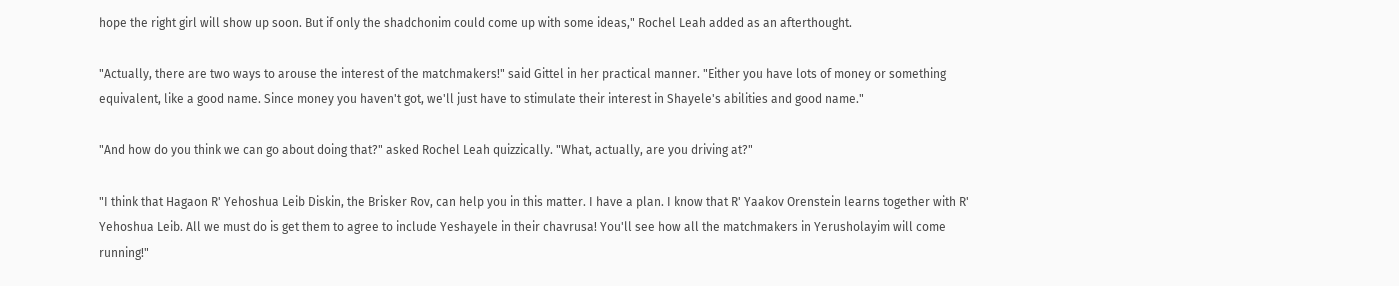hope the right girl will show up soon. But if only the shadchonim could come up with some ideas," Rochel Leah added as an afterthought.

"Actually, there are two ways to arouse the interest of the matchmakers!" said Gittel in her practical manner. "Either you have lots of money or something equivalent, like a good name. Since money you haven't got, we'll just have to stimulate their interest in Shayele's abilities and good name."

"And how do you think we can go about doing that?" asked Rochel Leah quizzically. "What, actually, are you driving at?"

"I think that Hagaon R' Yehoshua Leib Diskin, the Brisker Rov, can help you in this matter. I have a plan. I know that R' Yaakov Orenstein learns together with R' Yehoshua Leib. All we must do is get them to agree to include Yeshayele in their chavrusa! You'll see how all the matchmakers in Yerusholayim will come running!"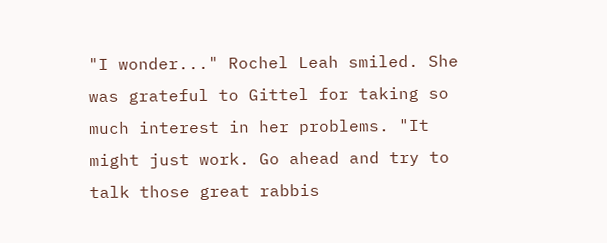"I wonder..." Rochel Leah smiled. She was grateful to Gittel for taking so much interest in her problems. "It might just work. Go ahead and try to talk those great rabbis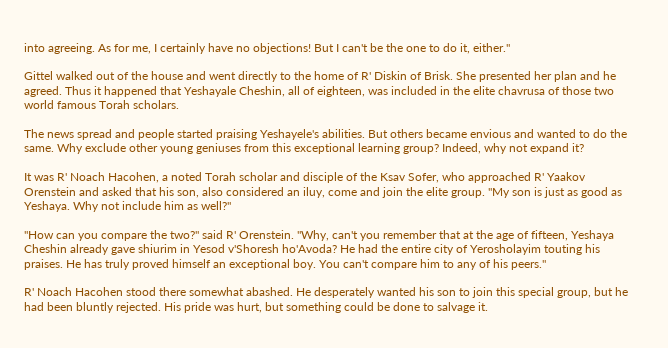into agreeing. As for me, I certainly have no objections! But I can't be the one to do it, either."

Gittel walked out of the house and went directly to the home of R' Diskin of Brisk. She presented her plan and he agreed. Thus it happened that Yeshayale Cheshin, all of eighteen, was included in the elite chavrusa of those two world famous Torah scholars.

The news spread and people started praising Yeshayele's abilities. But others became envious and wanted to do the same. Why exclude other young geniuses from this exceptional learning group? Indeed, why not expand it?

It was R' Noach Hacohen, a noted Torah scholar and disciple of the Ksav Sofer, who approached R' Yaakov Orenstein and asked that his son, also considered an iluy, come and join the elite group. "My son is just as good as Yeshaya. Why not include him as well?"

"How can you compare the two?" said R' Orenstein. "Why, can't you remember that at the age of fifteen, Yeshaya Cheshin already gave shiurim in Yesod v'Shoresh ho'Avoda? He had the entire city of Yerosholayim touting his praises. He has truly proved himself an exceptional boy. You can't compare him to any of his peers."

R' Noach Hacohen stood there somewhat abashed. He desperately wanted his son to join this special group, but he had been bluntly rejected. His pride was hurt, but something could be done to salvage it.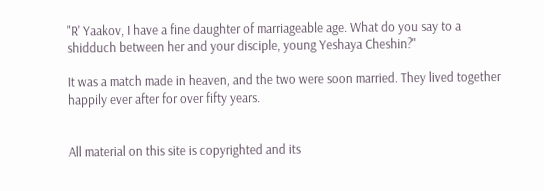"R' Yaakov, I have a fine daughter of marriageable age. What do you say to a shidduch between her and your disciple, young Yeshaya Cheshin?"

It was a match made in heaven, and the two were soon married. They lived together happily ever after for over fifty years.


All material on this site is copyrighted and its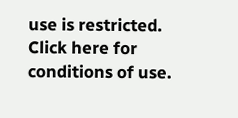use is restricted.
Click here for conditions of use.